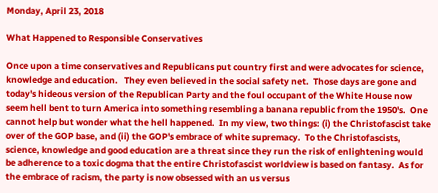Monday, April 23, 2018

What Happened to Responsible Conservatives

Once upon a time conservatives and Republicans put country first and were advocates for science, knowledge and education.   They even believed in the social safety net.  Those days are gone and today's hideous version of the Republican Party and the foul occupant of the White House now seem hell bent to turn America into something resembling a banana republic from the 1950's.  One cannot help but wonder what the hell happened.  In my view, two things: (i) the Christofascist take over of the GOP base, and (ii) the GOP's embrace of white supremacy.  To the Christofascists, science, knowledge and good education are a threat since they run the risk of enlightening would be adherence to a toxic dogma that the entire Christofascist worldview is based on fantasy.  As for the embrace of racism, the party is now obsessed with an us versus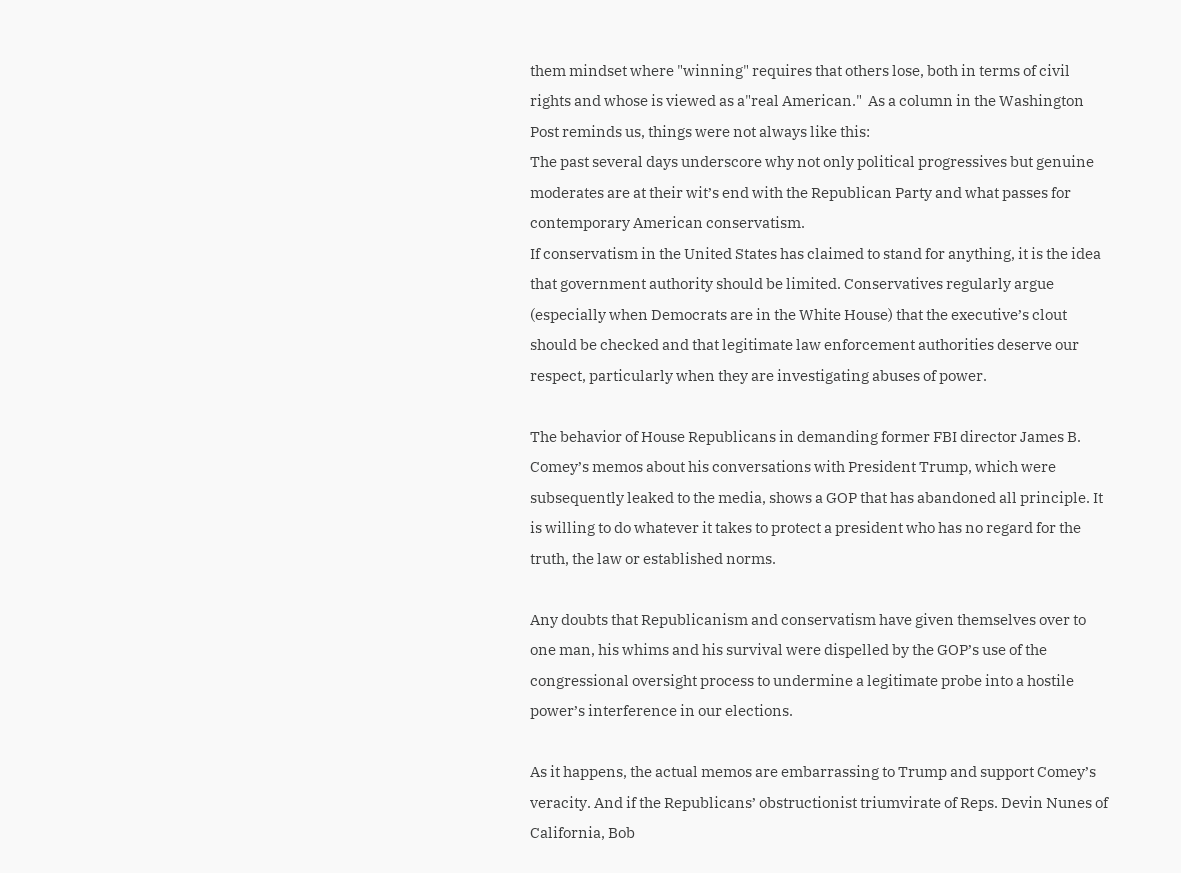them mindset where "winning" requires that others lose, both in terms of civil rights and whose is viewed as a"real American."  As a column in the Washington Post reminds us, things were not always like this:
The past several days underscore why not only political progressives but genuine moderates are at their wit’s end with the Republican Party and what passes for contemporary American conservatism.
If conservatism in the United States has claimed to stand for anything, it is the idea that government authority should be limited. Conservatives regularly argue (especially when Democrats are in the White House) that the executive’s clout should be checked and that legitimate law enforcement authorities deserve our respect, particularly when they are investigating abuses of power.

The behavior of House Republicans in demanding former FBI director James B. Comey’s memos about his conversations with President Trump, which were subsequently leaked to the media, shows a GOP that has abandoned all principle. It is willing to do whatever it takes to protect a president who has no regard for the truth, the law or established norms.

Any doubts that Republicanism and conservatism have given themselves over to one man, his whims and his survival were dispelled by the GOP’s use of the congressional oversight process to undermine a legitimate probe into a hostile power’s interference in our elections.

As it happens, the actual memos are embarrassing to Trump and support Comey’s veracity. And if the Republicans’ obstructionist triumvirate of Reps. Devin Nunes of California, Bob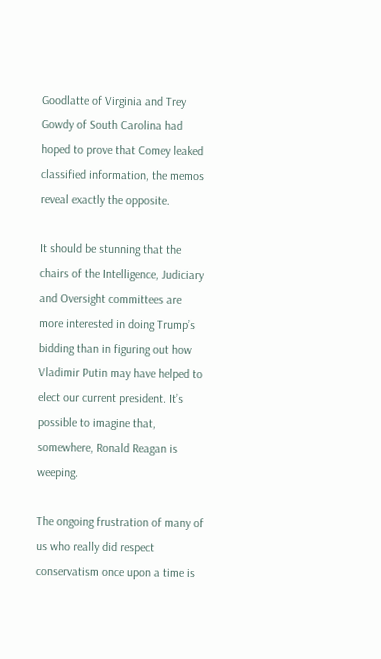Goodlatte of Virginia and Trey Gowdy of South Carolina had hoped to prove that Comey leaked classified information, the memos reveal exactly the opposite.

It should be stunning that the chairs of the Intelligence, Judiciary and Oversight committees are more interested in doing Trump’s bidding than in figuring out how Vladimir Putin may have helped to elect our current president. It’s possible to imagine that, somewhere, Ronald Reagan is weeping.

The ongoing frustration of many of us who really did respect conservatism once upon a time is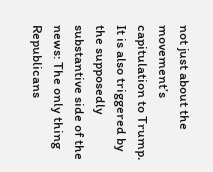not just about the movement’s capitulation to Trump. It is also triggered by the supposedly substantive side of the news: The only thing Republicans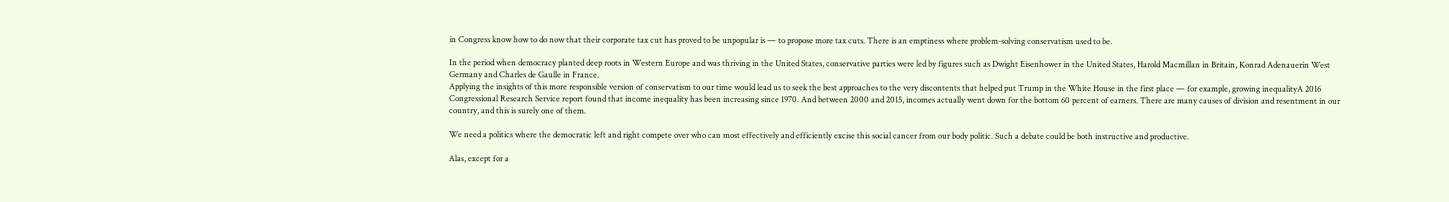in Congress know how to do now that their corporate tax cut has proved to be unpopular is — to propose more tax cuts. There is an emptiness where problem-solving conservatism used to be.

In the period when democracy planted deep roots in Western Europe and was thriving in the United States, conservative parties were led by figures such as Dwight Eisenhower in the United States, Harold Macmillan in Britain, Konrad Adenauerin West Germany and Charles de Gaulle in France.
Applying the insights of this more responsible version of conservatism to our time would lead us to seek the best approaches to the very discontents that helped put Trump in the White House in the first place — for example, growing inequalityA 2016 Congressional Research Service report found that income inequality has been increasing since 1970. And between 2000 and 2015, incomes actually went down for the bottom 60 percent of earners. There are many causes of division and resentment in our country, and this is surely one of them.

We need a politics where the democratic left and right compete over who can most effectively and efficiently excise this social cancer from our body politic. Such a debate could be both instructive and productive.

Alas, except for a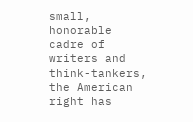small, honorable cadre of writers and think-tankers, the American right has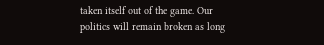taken itself out of the game. Our politics will remain broken as long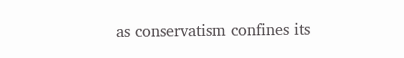as conservatism confines its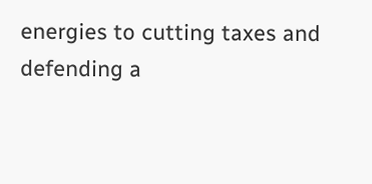energies to cutting taxes and defending a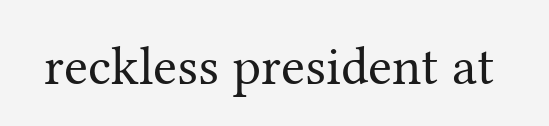reckless president at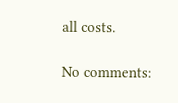all costs.

No comments: